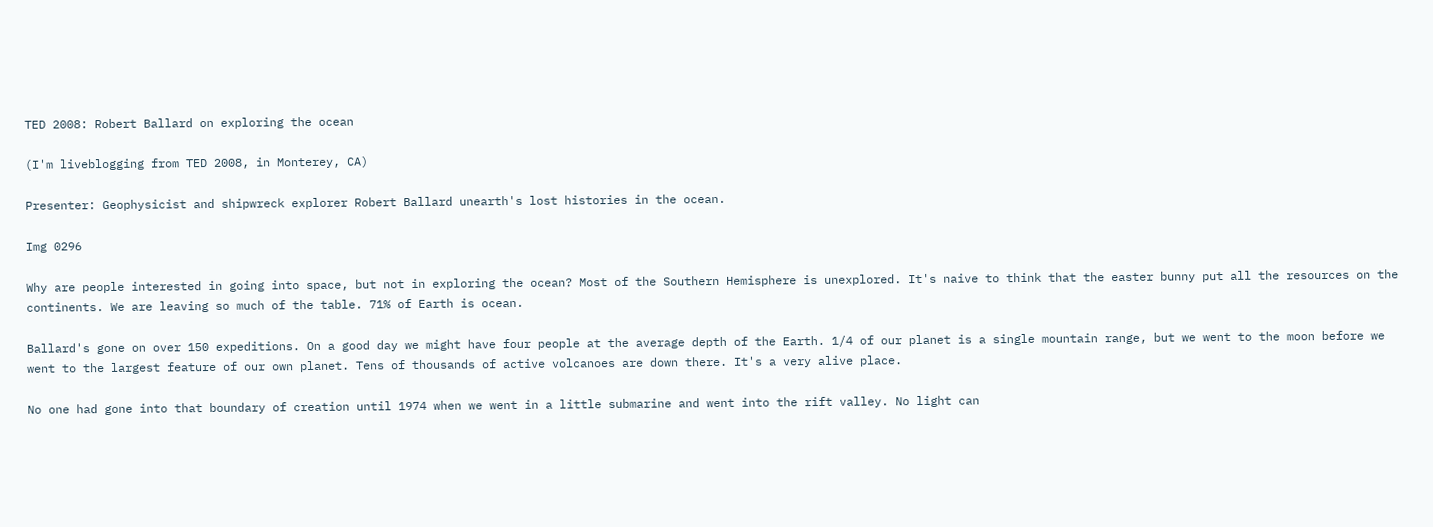TED 2008: Robert Ballard on exploring the ocean

(I'm liveblogging from TED 2008, in Monterey, CA)

Presenter: Geophysicist and shipwreck explorer Robert Ballard unearth's lost histories in the ocean.

Img 0296

Why are people interested in going into space, but not in exploring the ocean? Most of the Southern Hemisphere is unexplored. It's naive to think that the easter bunny put all the resources on the continents. We are leaving so much of the table. 71% of Earth is ocean.

Ballard's gone on over 150 expeditions. On a good day we might have four people at the average depth of the Earth. 1/4 of our planet is a single mountain range, but we went to the moon before we went to the largest feature of our own planet. Tens of thousands of active volcanoes are down there. It's a very alive place.

No one had gone into that boundary of creation until 1974 when we went in a little submarine and went into the rift valley. No light can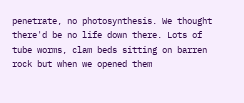penetrate, no photosynthesis. We thought there'd be no life down there. Lots of tube worms, clam beds sitting on barren rock but when we opened them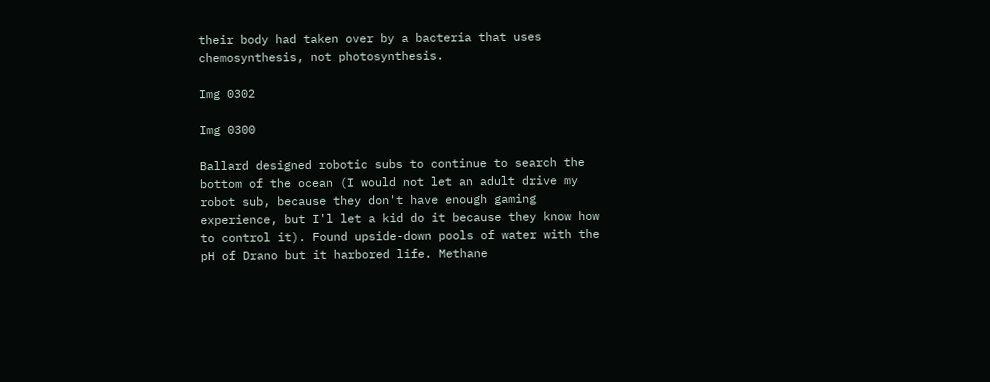their body had taken over by a bacteria that uses chemosynthesis, not photosynthesis.

Img 0302

Img 0300

Ballard designed robotic subs to continue to search the bottom of the ocean (I would not let an adult drive my robot sub, because they don't have enough gaming experience, but I'l let a kid do it because they know how to control it). Found upside-down pools of water with the pH of Drano but it harbored life. Methane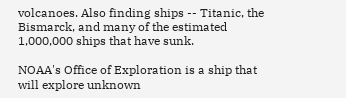volcanoes. Also finding ships -- Titanic, the Bismarck, and many of the estimated 1,000,000 ships that have sunk.

NOAA's Office of Exploration is a ship that will explore unknown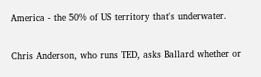America - the 50% of US territory that's underwater.

Chris Anderson, who runs TED, asks Ballard whether or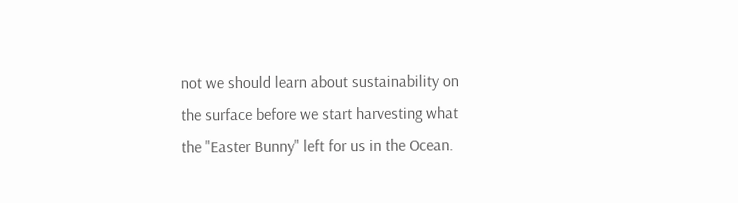not we should learn about sustainability on the surface before we start harvesting what the "Easter Bunny" left for us in the Ocean.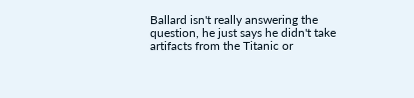Ballard isn't really answering the question, he just says he didn't take artifacts from the Titanic or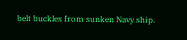belt buckles from sunken Navy ship.